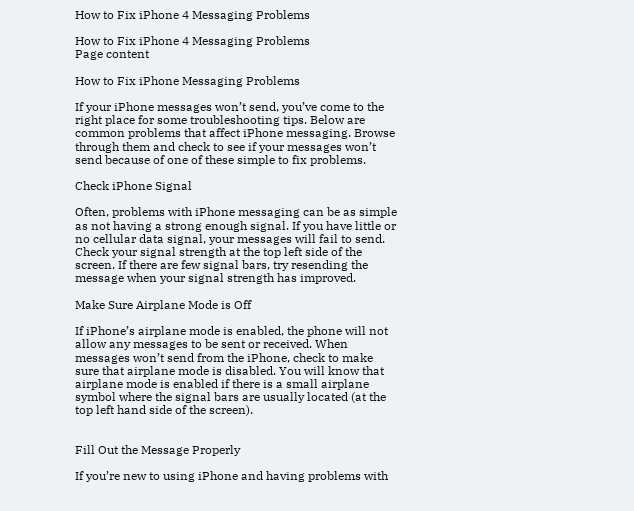How to Fix iPhone 4 Messaging Problems

How to Fix iPhone 4 Messaging Problems
Page content

How to Fix iPhone Messaging Problems

If your iPhone messages won’t send, you’ve come to the right place for some troubleshooting tips. Below are common problems that affect iPhone messaging. Browse through them and check to see if your messages won’t send because of one of these simple to fix problems.

Check iPhone Signal

Often, problems with iPhone messaging can be as simple as not having a strong enough signal. If you have little or no cellular data signal, your messages will fail to send. Check your signal strength at the top left side of the screen. If there are few signal bars, try resending the message when your signal strength has improved.

Make Sure Airplane Mode is Off

If iPhone’s airplane mode is enabled, the phone will not allow any messages to be sent or received. When messages won’t send from the iPhone, check to make sure that airplane mode is disabled. You will know that airplane mode is enabled if there is a small airplane symbol where the signal bars are usually located (at the top left hand side of the screen).


Fill Out the Message Properly

If you’re new to using iPhone and having problems with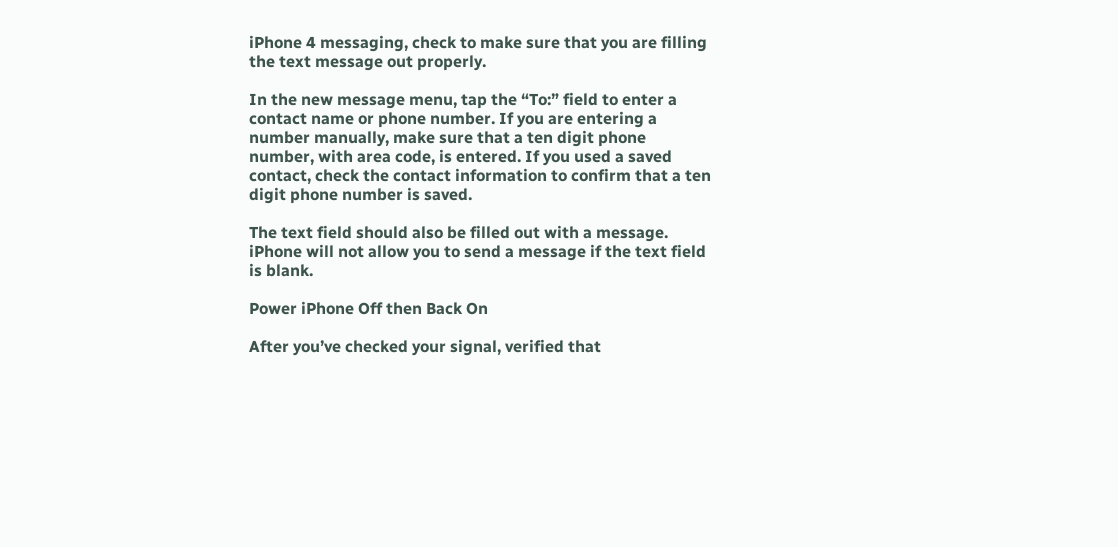iPhone 4 messaging, check to make sure that you are filling the text message out properly.

In the new message menu, tap the “To:” field to enter a contact name or phone number. If you are entering a number manually, make sure that a ten digit phone number, with area code, is entered. If you used a saved contact, check the contact information to confirm that a ten digit phone number is saved.

The text field should also be filled out with a message. iPhone will not allow you to send a message if the text field is blank.

Power iPhone Off then Back On

After you’ve checked your signal, verified that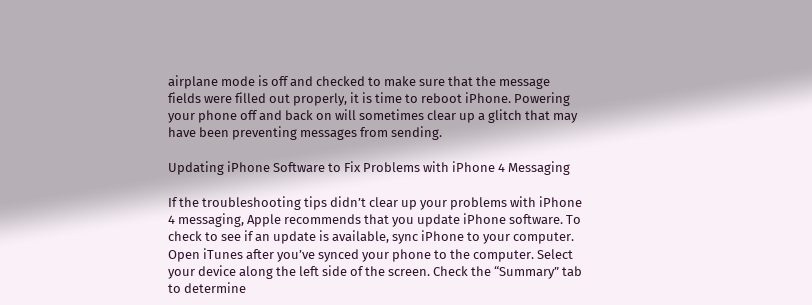airplane mode is off and checked to make sure that the message fields were filled out properly, it is time to reboot iPhone. Powering your phone off and back on will sometimes clear up a glitch that may have been preventing messages from sending.

Updating iPhone Software to Fix Problems with iPhone 4 Messaging

If the troubleshooting tips didn’t clear up your problems with iPhone 4 messaging, Apple recommends that you update iPhone software. To check to see if an update is available, sync iPhone to your computer. Open iTunes after you’ve synced your phone to the computer. Select your device along the left side of the screen. Check the “Summary” tab to determine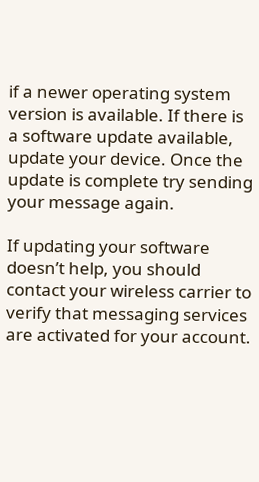if a newer operating system version is available. If there is a software update available, update your device. Once the update is complete try sending your message again.

If updating your software doesn’t help, you should contact your wireless carrier to verify that messaging services are activated for your account.